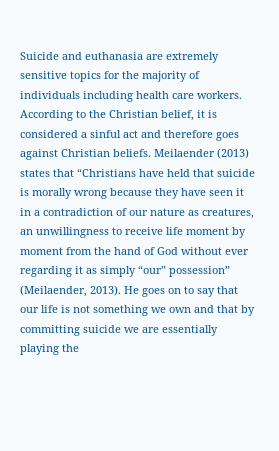Suicide and euthanasia are extremely sensitive topics for the majority of individuals including health care workers. According to the Christian belief, it is considered a sinful act and therefore goes against Christian beliefs. Meilaender (2013) states that “Christians have held that suicide is morally wrong because they have seen it in a contradiction of our nature as creatures, an unwillingness to receive life moment by moment from the hand of God without ever regarding it as simply “our” possession” (Meilaender, 2013). He goes on to say that our life is not something we own and that by committing suicide we are essentially playing the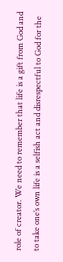role of creator. We need to remember that life is a gift from God and to take one’s own life is a selfish act and disrespectful to God for the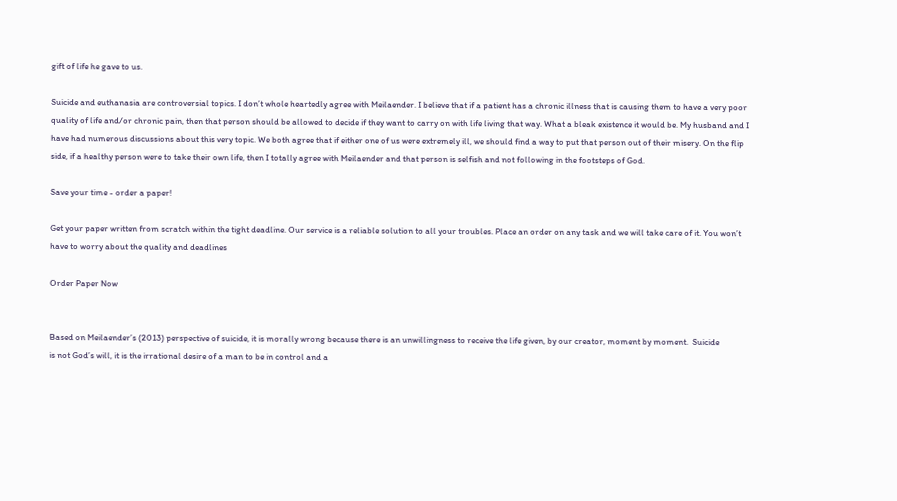gift of life he gave to us.

Suicide and euthanasia are controversial topics. I don’t whole heartedly agree with Meilaender. I believe that if a patient has a chronic illness that is causing them to have a very poor quality of life and/or chronic pain, then that person should be allowed to decide if they want to carry on with life living that way. What a bleak existence it would be. My husband and I have had numerous discussions about this very topic. We both agree that if either one of us were extremely ill, we should find a way to put that person out of their misery. On the flip side, if a healthy person were to take their own life, then I totally agree with Meilaender and that person is selfish and not following in the footsteps of God.

Save your time - order a paper!

Get your paper written from scratch within the tight deadline. Our service is a reliable solution to all your troubles. Place an order on any task and we will take care of it. You won’t have to worry about the quality and deadlines

Order Paper Now


Based on Meilaender’s (2013) perspective of suicide, it is morally wrong because there is an unwillingness to receive the life given, by our creator, moment by moment.  Suicide
is not God’s will, it is the irrational desire of a man to be in control and a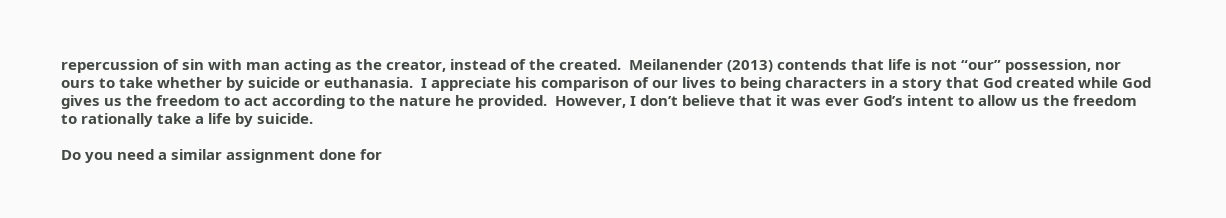repercussion of sin with man acting as the creator, instead of the created.  Meilanender (2013) contends that life is not “our” possession, nor ours to take whether by suicide or euthanasia.  I appreciate his comparison of our lives to being characters in a story that God created while God gives us the freedom to act according to the nature he provided.  However, I don’t believe that it was ever God’s intent to allow us the freedom to rationally take a life by suicide.

Do you need a similar assignment done for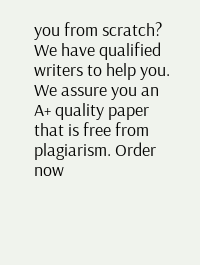you from scratch? We have qualified writers to help you. We assure you an A+ quality paper that is free from plagiarism. Order now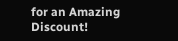for an Amazing Discount!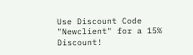Use Discount Code "Newclient" for a 15% Discount!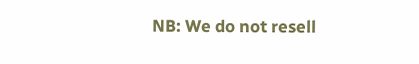NB: We do not resell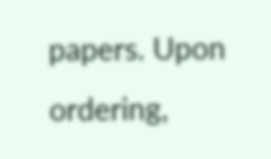papers. Upon ordering,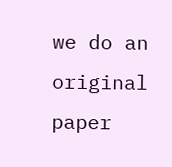we do an original paper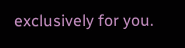exclusively for you.